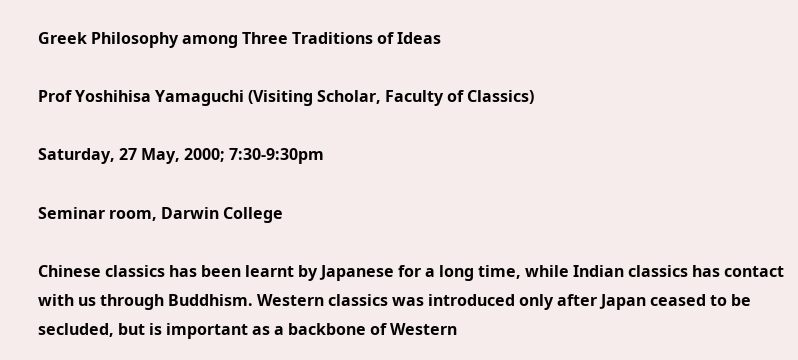Greek Philosophy among Three Traditions of Ideas

Prof Yoshihisa Yamaguchi (Visiting Scholar, Faculty of Classics)

Saturday, 27 May, 2000; 7:30-9:30pm

Seminar room, Darwin College

Chinese classics has been learnt by Japanese for a long time, while Indian classics has contact with us through Buddhism. Western classics was introduced only after Japan ceased to be secluded, but is important as a backbone of Western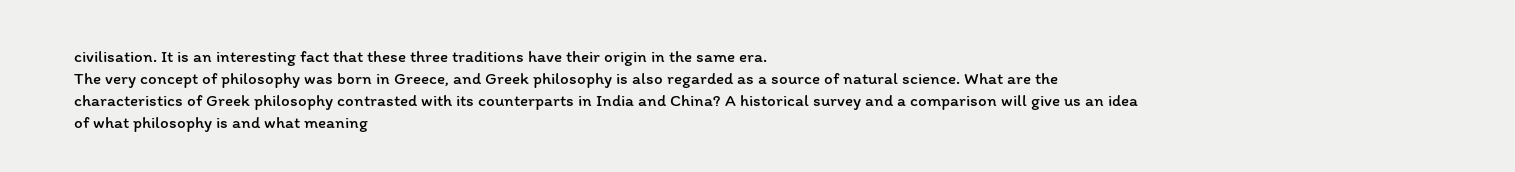civilisation. It is an interesting fact that these three traditions have their origin in the same era.
The very concept of philosophy was born in Greece, and Greek philosophy is also regarded as a source of natural science. What are the characteristics of Greek philosophy contrasted with its counterparts in India and China? A historical survey and a comparison will give us an idea of what philosophy is and what meaning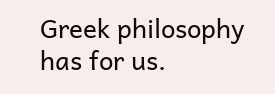Greek philosophy has for us.